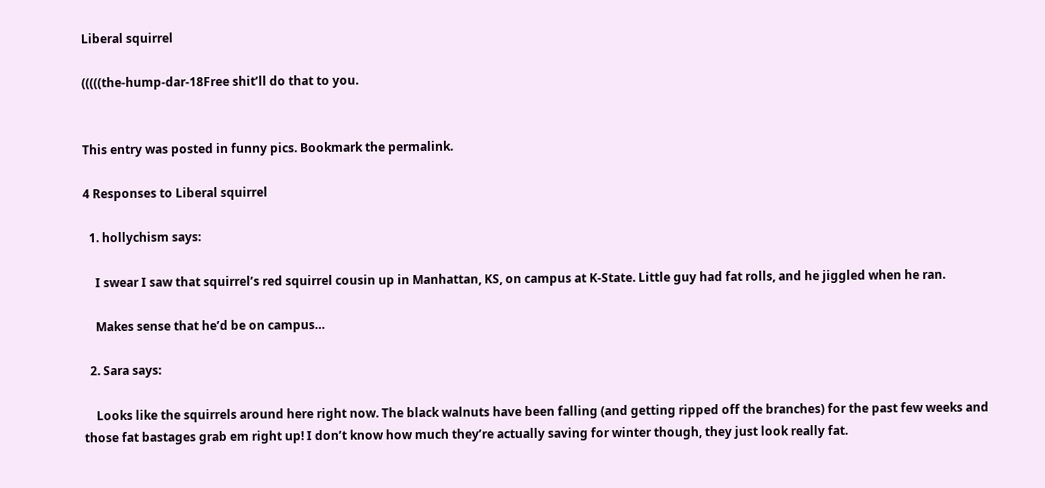Liberal squirrel

(((((the-hump-dar-18Free shit’ll do that to you.


This entry was posted in funny pics. Bookmark the permalink.

4 Responses to Liberal squirrel

  1. hollychism says:

    I swear I saw that squirrel’s red squirrel cousin up in Manhattan, KS, on campus at K-State. Little guy had fat rolls, and he jiggled when he ran.

    Makes sense that he’d be on campus…

  2. Sara says:

    Looks like the squirrels around here right now. The black walnuts have been falling (and getting ripped off the branches) for the past few weeks and those fat bastages grab em right up! I don’t know how much they’re actually saving for winter though, they just look really fat.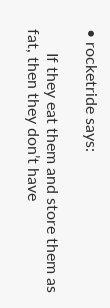• rocketride says:

      If they eat them and store them as fat, then they don’t have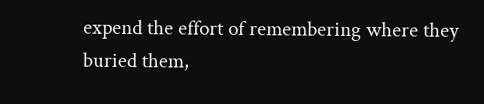expend the effort of remembering where they buried them,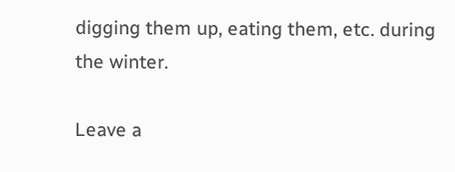digging them up, eating them, etc. during the winter.

Leave a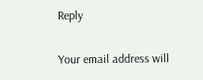Reply

Your email address will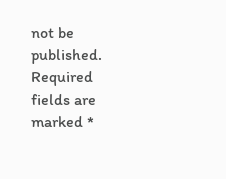not be published. Required fields are marked *